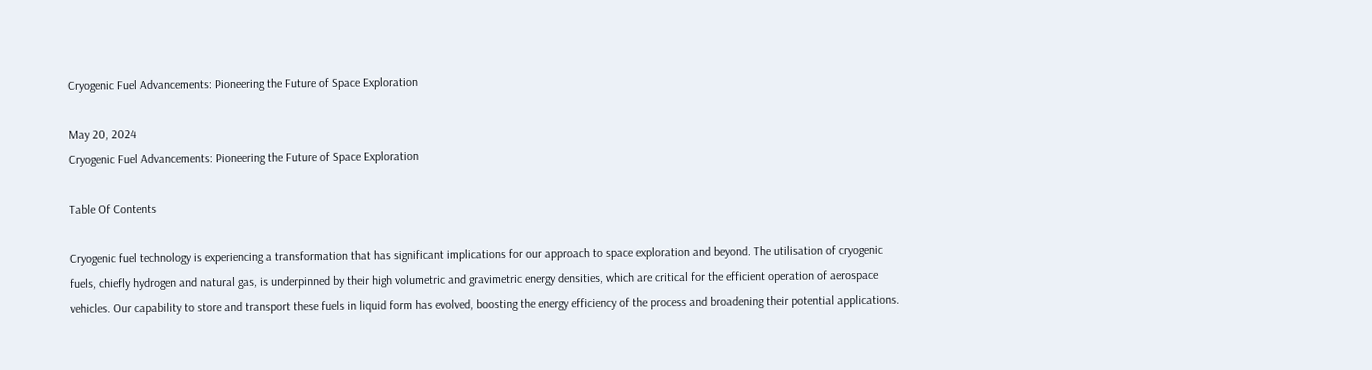Cryogenic Fuel Advancements: Pioneering the Future of Space Exploration

May 20, 2024
Cryogenic Fuel Advancements: Pioneering the Future of Space Exploration

Table Of Contents

Cryogenic fuel technology is experiencing a transformation that has significant implications for our approach to space exploration and beyond. The utilisation of cryogenic fuels, chiefly hydrogen and natural gas, is underpinned by their high volumetric and gravimetric energy densities, which are critical for the efficient operation of aerospace vehicles. Our capability to store and transport these fuels in liquid form has evolved, boosting the energy efficiency of the process and broadening their potential applications.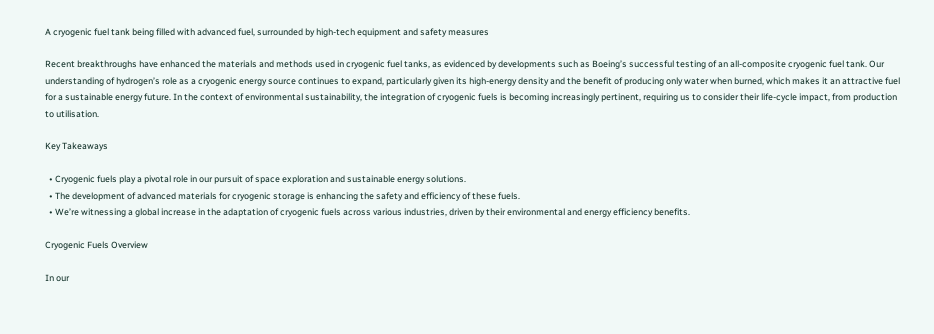A cryogenic fuel tank being filled with advanced fuel, surrounded by high-tech equipment and safety measures

Recent breakthroughs have enhanced the materials and methods used in cryogenic fuel tanks, as evidenced by developments such as Boeing’s successful testing of an all-composite cryogenic fuel tank. Our understanding of hydrogen’s role as a cryogenic energy source continues to expand, particularly given its high-energy density and the benefit of producing only water when burned, which makes it an attractive fuel for a sustainable energy future. In the context of environmental sustainability, the integration of cryogenic fuels is becoming increasingly pertinent, requiring us to consider their life-cycle impact, from production to utilisation.

Key Takeaways

  • Cryogenic fuels play a pivotal role in our pursuit of space exploration and sustainable energy solutions.
  • The development of advanced materials for cryogenic storage is enhancing the safety and efficiency of these fuels.
  • We’re witnessing a global increase in the adaptation of cryogenic fuels across various industries, driven by their environmental and energy efficiency benefits.

Cryogenic Fuels Overview

In our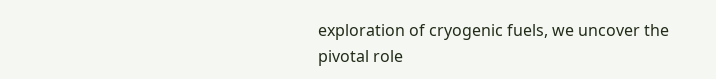exploration of cryogenic fuels, we uncover the pivotal role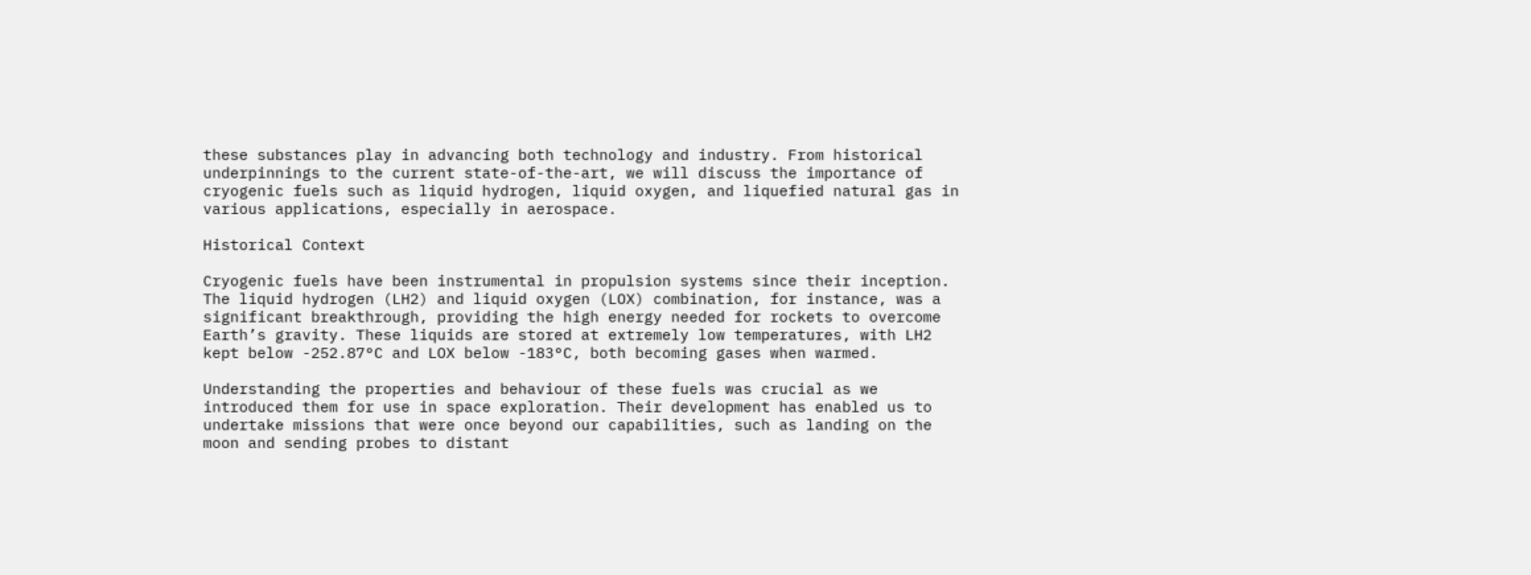these substances play in advancing both technology and industry. From historical underpinnings to the current state-of-the-art, we will discuss the importance of cryogenic fuels such as liquid hydrogen, liquid oxygen, and liquefied natural gas in various applications, especially in aerospace.

Historical Context

Cryogenic fuels have been instrumental in propulsion systems since their inception. The liquid hydrogen (LH2) and liquid oxygen (LOX) combination, for instance, was a significant breakthrough, providing the high energy needed for rockets to overcome Earth’s gravity. These liquids are stored at extremely low temperatures, with LH2 kept below -252.87°C and LOX below -183°C, both becoming gases when warmed.

Understanding the properties and behaviour of these fuels was crucial as we introduced them for use in space exploration. Their development has enabled us to undertake missions that were once beyond our capabilities, such as landing on the moon and sending probes to distant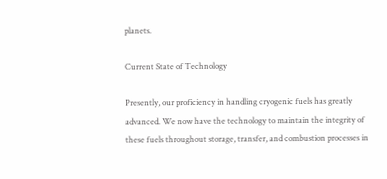planets.

Current State of Technology

Presently, our proficiency in handling cryogenic fuels has greatly advanced. We now have the technology to maintain the integrity of these fuels throughout storage, transfer, and combustion processes in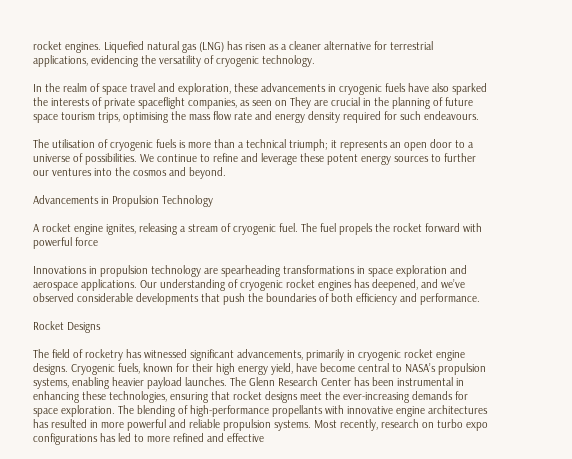rocket engines. Liquefied natural gas (LNG) has risen as a cleaner alternative for terrestrial applications, evidencing the versatility of cryogenic technology.

In the realm of space travel and exploration, these advancements in cryogenic fuels have also sparked the interests of private spaceflight companies, as seen on They are crucial in the planning of future space tourism trips, optimising the mass flow rate and energy density required for such endeavours.

The utilisation of cryogenic fuels is more than a technical triumph; it represents an open door to a universe of possibilities. We continue to refine and leverage these potent energy sources to further our ventures into the cosmos and beyond.

Advancements in Propulsion Technology

A rocket engine ignites, releasing a stream of cryogenic fuel. The fuel propels the rocket forward with powerful force

Innovations in propulsion technology are spearheading transformations in space exploration and aerospace applications. Our understanding of cryogenic rocket engines has deepened, and we’ve observed considerable developments that push the boundaries of both efficiency and performance.

Rocket Designs

The field of rocketry has witnessed significant advancements, primarily in cryogenic rocket engine designs. Cryogenic fuels, known for their high energy yield, have become central to NASA’s propulsion systems, enabling heavier payload launches. The Glenn Research Center has been instrumental in enhancing these technologies, ensuring that rocket designs meet the ever-increasing demands for space exploration. The blending of high-performance propellants with innovative engine architectures has resulted in more powerful and reliable propulsion systems. Most recently, research on turbo expo configurations has led to more refined and effective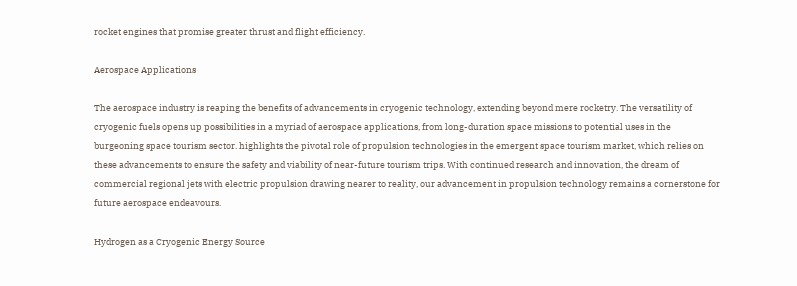rocket engines that promise greater thrust and flight efficiency.

Aerospace Applications

The aerospace industry is reaping the benefits of advancements in cryogenic technology, extending beyond mere rocketry. The versatility of cryogenic fuels opens up possibilities in a myriad of aerospace applications, from long-duration space missions to potential uses in the burgeoning space tourism sector. highlights the pivotal role of propulsion technologies in the emergent space tourism market, which relies on these advancements to ensure the safety and viability of near-future tourism trips. With continued research and innovation, the dream of commercial regional jets with electric propulsion drawing nearer to reality, our advancement in propulsion technology remains a cornerstone for future aerospace endeavours.

Hydrogen as a Cryogenic Energy Source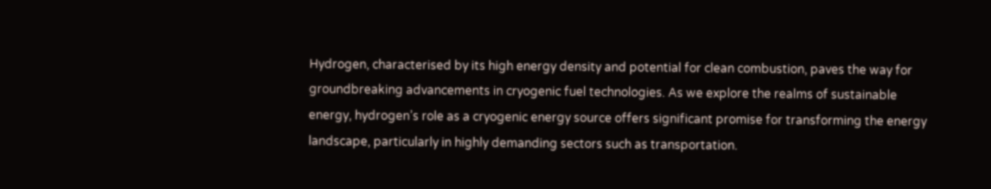Hydrogen, characterised by its high energy density and potential for clean combustion, paves the way for groundbreaking advancements in cryogenic fuel technologies. As we explore the realms of sustainable energy, hydrogen’s role as a cryogenic energy source offers significant promise for transforming the energy landscape, particularly in highly demanding sectors such as transportation.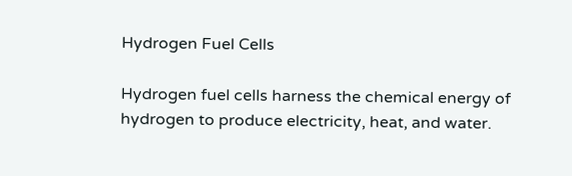Hydrogen Fuel Cells

Hydrogen fuel cells harness the chemical energy of hydrogen to produce electricity, heat, and water.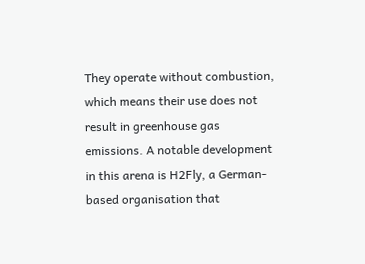They operate without combustion, which means their use does not result in greenhouse gas emissions. A notable development in this arena is H2Fly, a German-based organisation that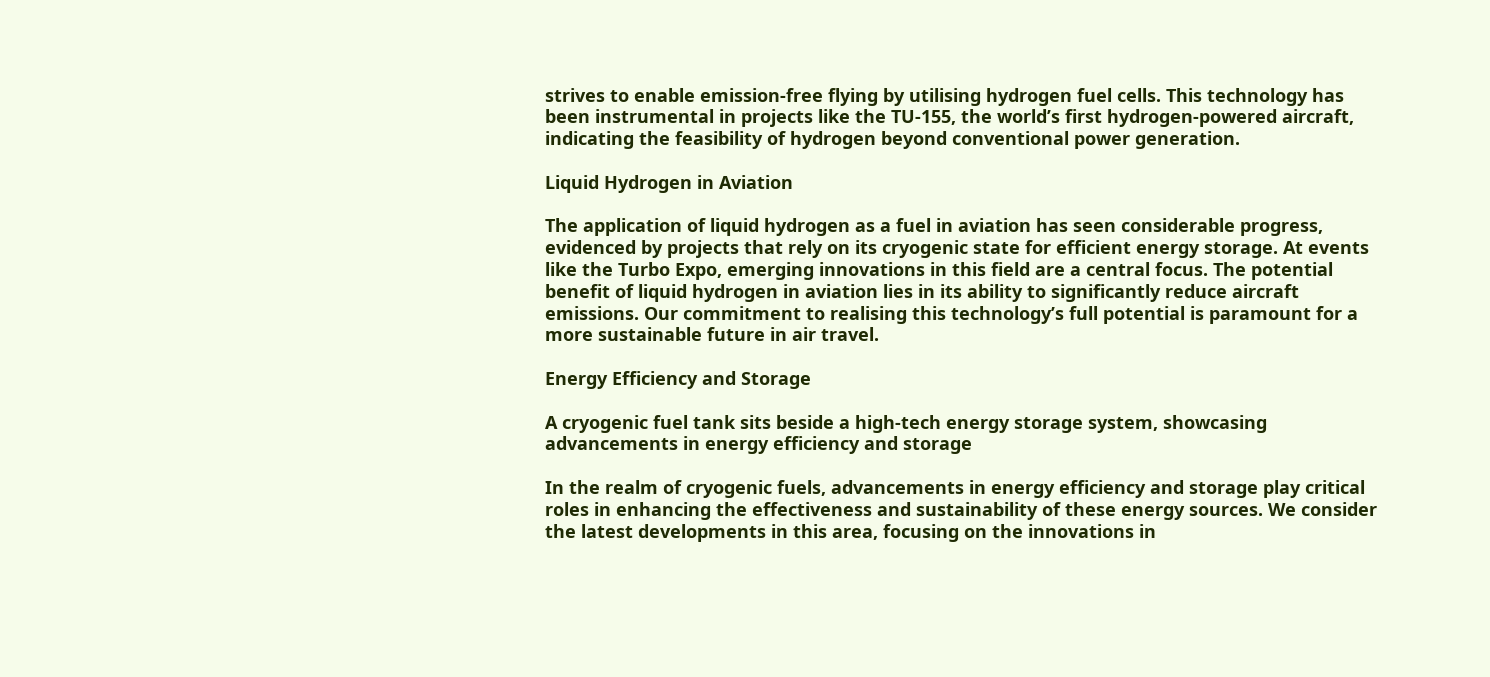strives to enable emission-free flying by utilising hydrogen fuel cells. This technology has been instrumental in projects like the TU-155, the world’s first hydrogen-powered aircraft, indicating the feasibility of hydrogen beyond conventional power generation.

Liquid Hydrogen in Aviation

The application of liquid hydrogen as a fuel in aviation has seen considerable progress, evidenced by projects that rely on its cryogenic state for efficient energy storage. At events like the Turbo Expo, emerging innovations in this field are a central focus. The potential benefit of liquid hydrogen in aviation lies in its ability to significantly reduce aircraft emissions. Our commitment to realising this technology’s full potential is paramount for a more sustainable future in air travel.

Energy Efficiency and Storage

A cryogenic fuel tank sits beside a high-tech energy storage system, showcasing advancements in energy efficiency and storage

In the realm of cryogenic fuels, advancements in energy efficiency and storage play critical roles in enhancing the effectiveness and sustainability of these energy sources. We consider the latest developments in this area, focusing on the innovations in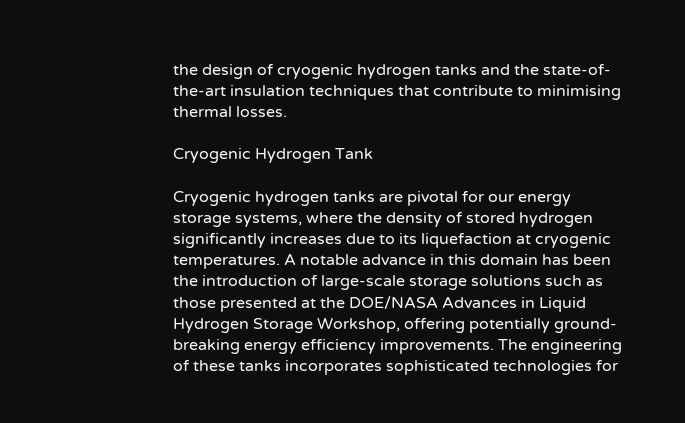the design of cryogenic hydrogen tanks and the state-of-the-art insulation techniques that contribute to minimising thermal losses.

Cryogenic Hydrogen Tank

Cryogenic hydrogen tanks are pivotal for our energy storage systems, where the density of stored hydrogen significantly increases due to its liquefaction at cryogenic temperatures. A notable advance in this domain has been the introduction of large-scale storage solutions such as those presented at the DOE/NASA Advances in Liquid Hydrogen Storage Workshop, offering potentially ground-breaking energy efficiency improvements. The engineering of these tanks incorporates sophisticated technologies for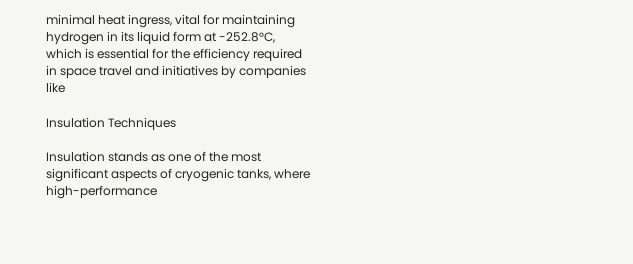minimal heat ingress, vital for maintaining hydrogen in its liquid form at -252.8°C, which is essential for the efficiency required in space travel and initiatives by companies like

Insulation Techniques

Insulation stands as one of the most significant aspects of cryogenic tanks, where high-performance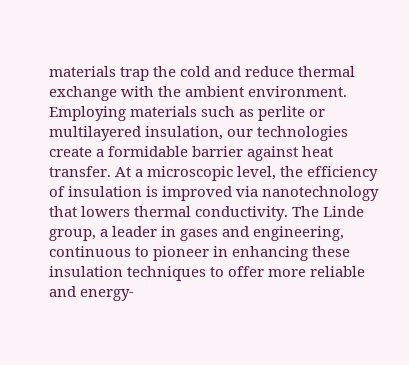materials trap the cold and reduce thermal exchange with the ambient environment. Employing materials such as perlite or multilayered insulation, our technologies create a formidable barrier against heat transfer. At a microscopic level, the efficiency of insulation is improved via nanotechnology that lowers thermal conductivity. The Linde group, a leader in gases and engineering, continuous to pioneer in enhancing these insulation techniques to offer more reliable and energy-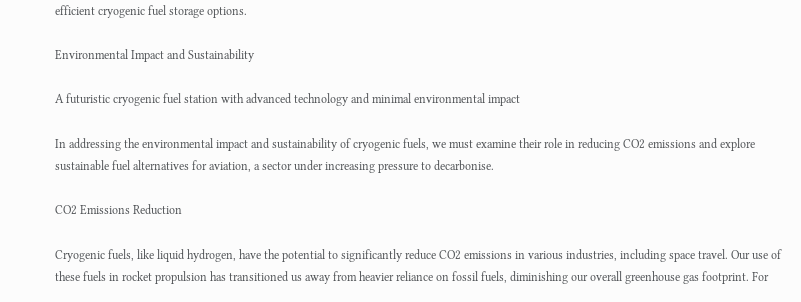efficient cryogenic fuel storage options.

Environmental Impact and Sustainability

A futuristic cryogenic fuel station with advanced technology and minimal environmental impact

In addressing the environmental impact and sustainability of cryogenic fuels, we must examine their role in reducing CO2 emissions and explore sustainable fuel alternatives for aviation, a sector under increasing pressure to decarbonise.

CO2 Emissions Reduction

Cryogenic fuels, like liquid hydrogen, have the potential to significantly reduce CO2 emissions in various industries, including space travel. Our use of these fuels in rocket propulsion has transitioned us away from heavier reliance on fossil fuels, diminishing our overall greenhouse gas footprint. For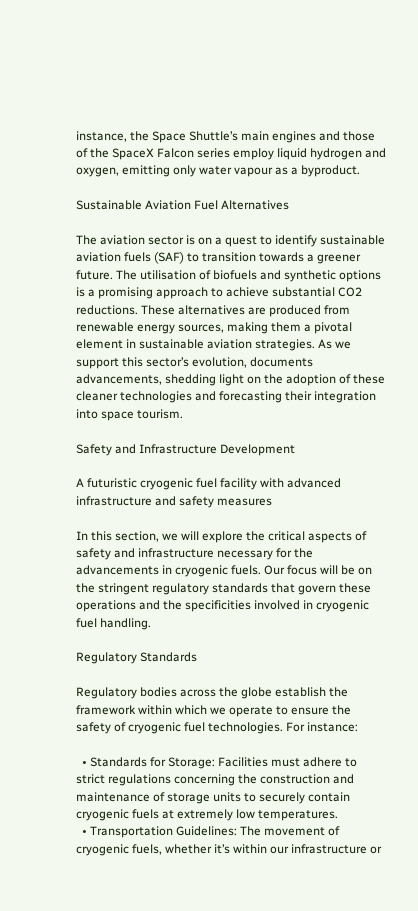instance, the Space Shuttle’s main engines and those of the SpaceX Falcon series employ liquid hydrogen and oxygen, emitting only water vapour as a byproduct.

Sustainable Aviation Fuel Alternatives

The aviation sector is on a quest to identify sustainable aviation fuels (SAF) to transition towards a greener future. The utilisation of biofuels and synthetic options is a promising approach to achieve substantial CO2 reductions. These alternatives are produced from renewable energy sources, making them a pivotal element in sustainable aviation strategies. As we support this sector’s evolution, documents advancements, shedding light on the adoption of these cleaner technologies and forecasting their integration into space tourism.

Safety and Infrastructure Development

A futuristic cryogenic fuel facility with advanced infrastructure and safety measures

In this section, we will explore the critical aspects of safety and infrastructure necessary for the advancements in cryogenic fuels. Our focus will be on the stringent regulatory standards that govern these operations and the specificities involved in cryogenic fuel handling.

Regulatory Standards

Regulatory bodies across the globe establish the framework within which we operate to ensure the safety of cryogenic fuel technologies. For instance:

  • Standards for Storage: Facilities must adhere to strict regulations concerning the construction and maintenance of storage units to securely contain cryogenic fuels at extremely low temperatures.
  • Transportation Guidelines: The movement of cryogenic fuels, whether it’s within our infrastructure or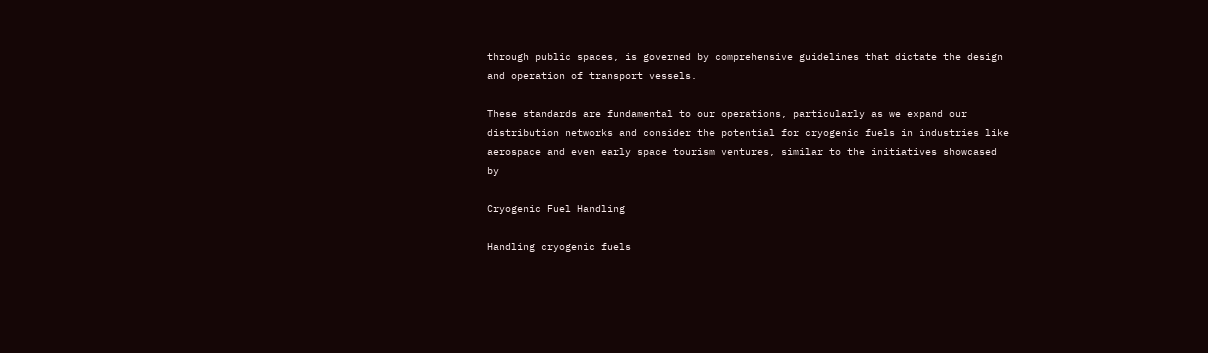through public spaces, is governed by comprehensive guidelines that dictate the design and operation of transport vessels.

These standards are fundamental to our operations, particularly as we expand our distribution networks and consider the potential for cryogenic fuels in industries like aerospace and even early space tourism ventures, similar to the initiatives showcased by

Cryogenic Fuel Handling

Handling cryogenic fuels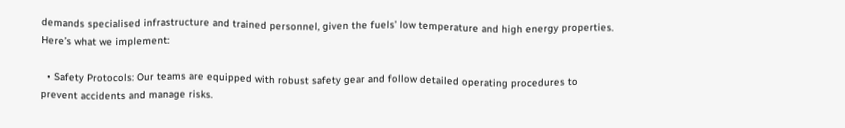demands specialised infrastructure and trained personnel, given the fuels’ low temperature and high energy properties. Here’s what we implement:

  • Safety Protocols: Our teams are equipped with robust safety gear and follow detailed operating procedures to prevent accidents and manage risks.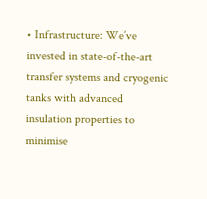• Infrastructure: We’ve invested in state-of-the-art transfer systems and cryogenic tanks with advanced insulation properties to minimise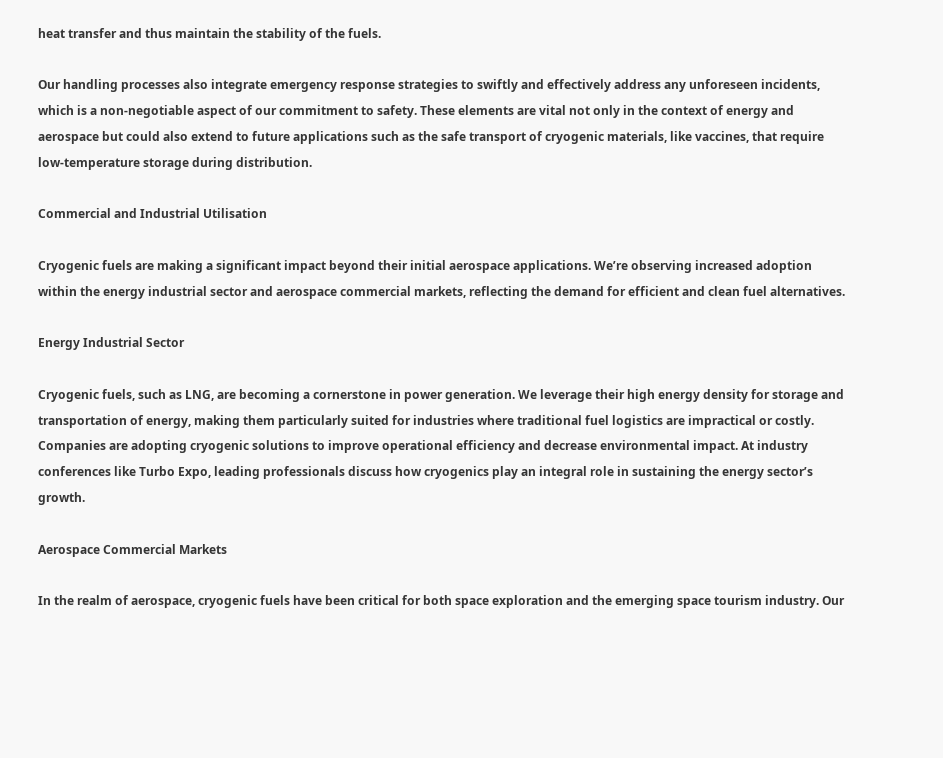heat transfer and thus maintain the stability of the fuels.

Our handling processes also integrate emergency response strategies to swiftly and effectively address any unforeseen incidents, which is a non-negotiable aspect of our commitment to safety. These elements are vital not only in the context of energy and aerospace but could also extend to future applications such as the safe transport of cryogenic materials, like vaccines, that require low-temperature storage during distribution.

Commercial and Industrial Utilisation

Cryogenic fuels are making a significant impact beyond their initial aerospace applications. We’re observing increased adoption within the energy industrial sector and aerospace commercial markets, reflecting the demand for efficient and clean fuel alternatives.

Energy Industrial Sector

Cryogenic fuels, such as LNG, are becoming a cornerstone in power generation. We leverage their high energy density for storage and transportation of energy, making them particularly suited for industries where traditional fuel logistics are impractical or costly. Companies are adopting cryogenic solutions to improve operational efficiency and decrease environmental impact. At industry conferences like Turbo Expo, leading professionals discuss how cryogenics play an integral role in sustaining the energy sector’s growth.

Aerospace Commercial Markets

In the realm of aerospace, cryogenic fuels have been critical for both space exploration and the emerging space tourism industry. Our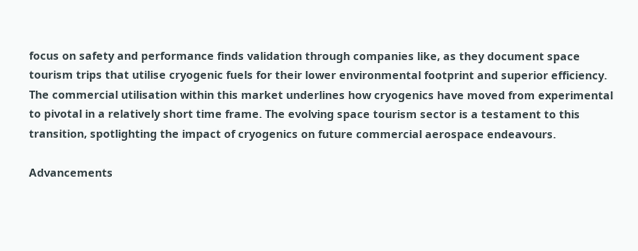focus on safety and performance finds validation through companies like, as they document space tourism trips that utilise cryogenic fuels for their lower environmental footprint and superior efficiency. The commercial utilisation within this market underlines how cryogenics have moved from experimental to pivotal in a relatively short time frame. The evolving space tourism sector is a testament to this transition, spotlighting the impact of cryogenics on future commercial aerospace endeavours.

Advancements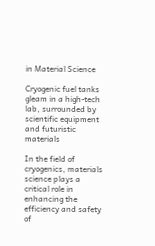in Material Science

Cryogenic fuel tanks gleam in a high-tech lab, surrounded by scientific equipment and futuristic materials

In the field of cryogenics, materials science plays a critical role in enhancing the efficiency and safety of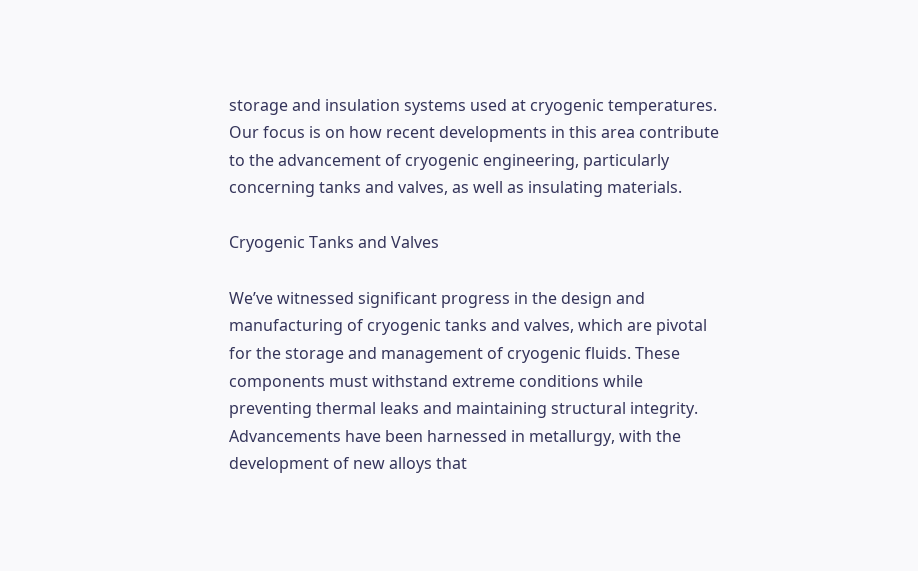storage and insulation systems used at cryogenic temperatures. Our focus is on how recent developments in this area contribute to the advancement of cryogenic engineering, particularly concerning tanks and valves, as well as insulating materials.

Cryogenic Tanks and Valves

We’ve witnessed significant progress in the design and manufacturing of cryogenic tanks and valves, which are pivotal for the storage and management of cryogenic fluids. These components must withstand extreme conditions while preventing thermal leaks and maintaining structural integrity. Advancements have been harnessed in metallurgy, with the development of new alloys that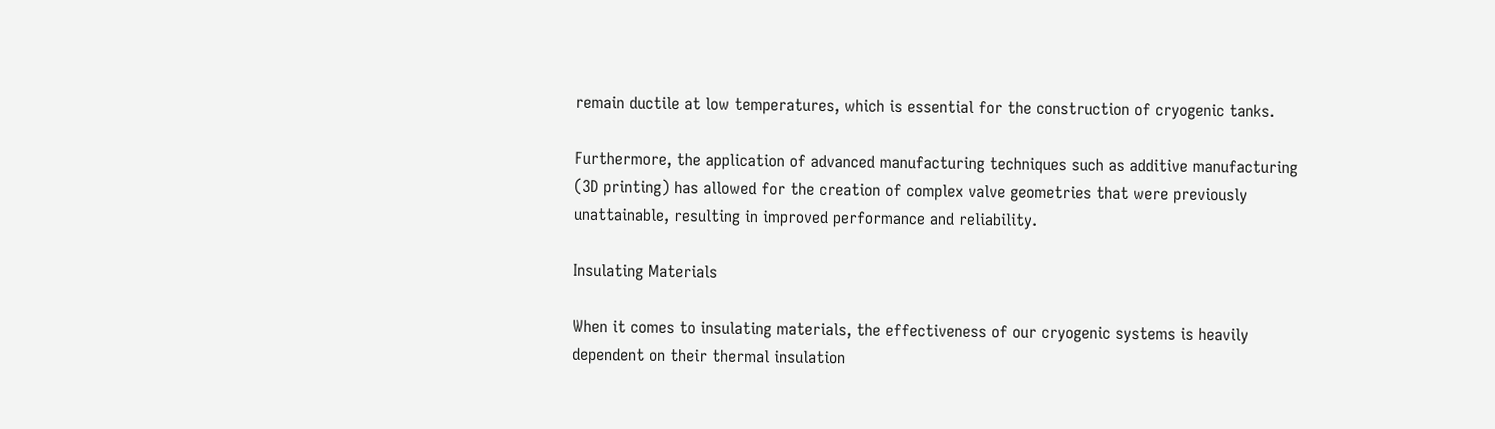remain ductile at low temperatures, which is essential for the construction of cryogenic tanks.

Furthermore, the application of advanced manufacturing techniques such as additive manufacturing (3D printing) has allowed for the creation of complex valve geometries that were previously unattainable, resulting in improved performance and reliability.

Insulating Materials

When it comes to insulating materials, the effectiveness of our cryogenic systems is heavily dependent on their thermal insulation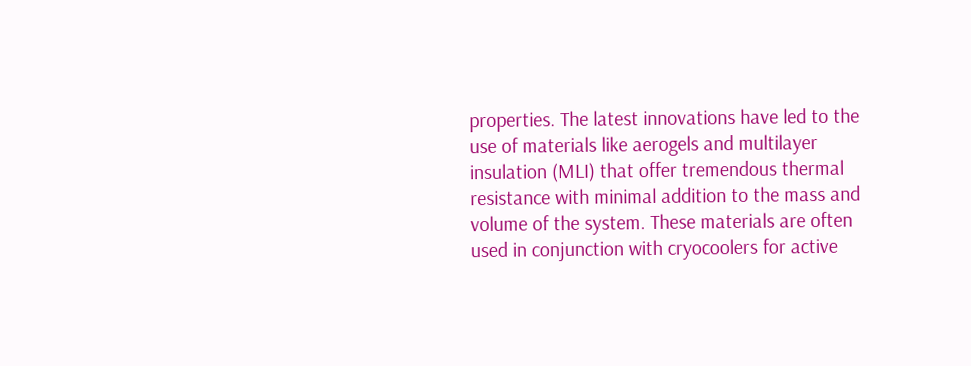properties. The latest innovations have led to the use of materials like aerogels and multilayer insulation (MLI) that offer tremendous thermal resistance with minimal addition to the mass and volume of the system. These materials are often used in conjunction with cryocoolers for active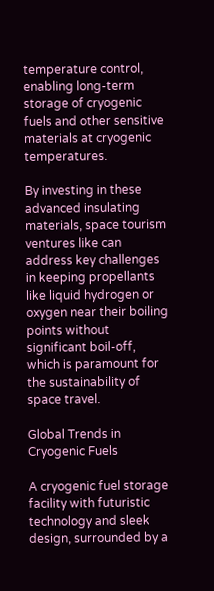temperature control, enabling long-term storage of cryogenic fuels and other sensitive materials at cryogenic temperatures.

By investing in these advanced insulating materials, space tourism ventures like can address key challenges in keeping propellants like liquid hydrogen or oxygen near their boiling points without significant boil-off, which is paramount for the sustainability of space travel.

Global Trends in Cryogenic Fuels

A cryogenic fuel storage facility with futuristic technology and sleek design, surrounded by a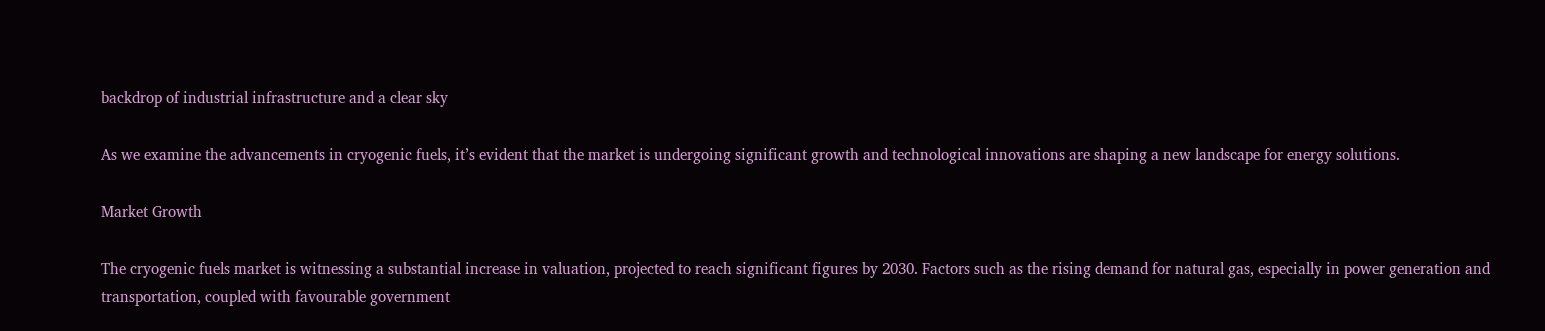backdrop of industrial infrastructure and a clear sky

As we examine the advancements in cryogenic fuels, it’s evident that the market is undergoing significant growth and technological innovations are shaping a new landscape for energy solutions.

Market Growth

The cryogenic fuels market is witnessing a substantial increase in valuation, projected to reach significant figures by 2030. Factors such as the rising demand for natural gas, especially in power generation and transportation, coupled with favourable government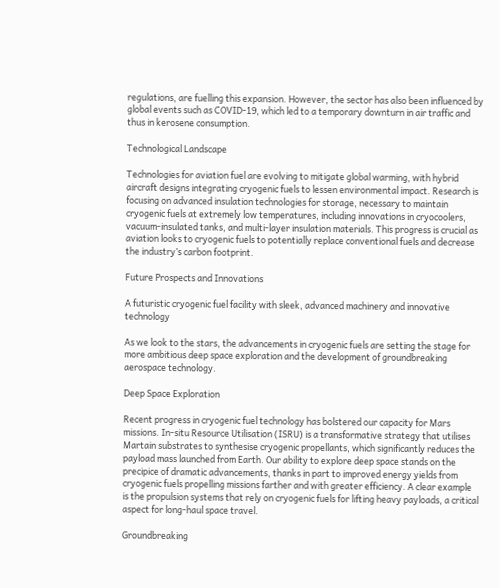regulations, are fuelling this expansion. However, the sector has also been influenced by global events such as COVID-19, which led to a temporary downturn in air traffic and thus in kerosene consumption.

Technological Landscape

Technologies for aviation fuel are evolving to mitigate global warming, with hybrid aircraft designs integrating cryogenic fuels to lessen environmental impact. Research is focusing on advanced insulation technologies for storage, necessary to maintain cryogenic fuels at extremely low temperatures, including innovations in cryocoolers, vacuum-insulated tanks, and multi-layer insulation materials. This progress is crucial as aviation looks to cryogenic fuels to potentially replace conventional fuels and decrease the industry’s carbon footprint.

Future Prospects and Innovations

A futuristic cryogenic fuel facility with sleek, advanced machinery and innovative technology

As we look to the stars, the advancements in cryogenic fuels are setting the stage for more ambitious deep space exploration and the development of groundbreaking aerospace technology.

Deep Space Exploration

Recent progress in cryogenic fuel technology has bolstered our capacity for Mars missions. In-situ Resource Utilisation (ISRU) is a transformative strategy that utilises Martain substrates to synthesise cryogenic propellants, which significantly reduces the payload mass launched from Earth. Our ability to explore deep space stands on the precipice of dramatic advancements, thanks in part to improved energy yields from cryogenic fuels propelling missions farther and with greater efficiency. A clear example is the propulsion systems that rely on cryogenic fuels for lifting heavy payloads, a critical aspect for long-haul space travel.

Groundbreaking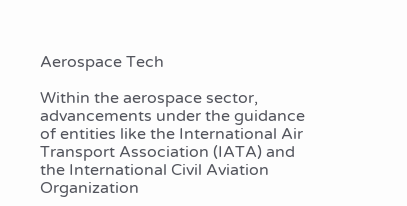Aerospace Tech

Within the aerospace sector, advancements under the guidance of entities like the International Air Transport Association (IATA) and the International Civil Aviation Organization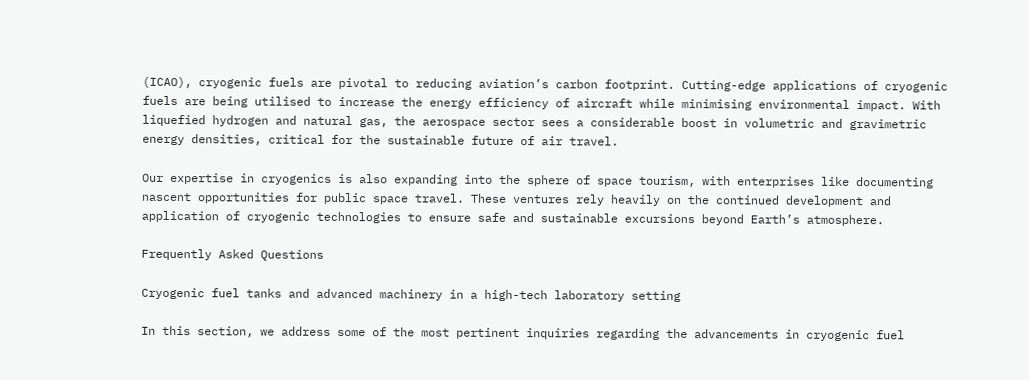(ICAO), cryogenic fuels are pivotal to reducing aviation’s carbon footprint. Cutting-edge applications of cryogenic fuels are being utilised to increase the energy efficiency of aircraft while minimising environmental impact. With liquefied hydrogen and natural gas, the aerospace sector sees a considerable boost in volumetric and gravimetric energy densities, critical for the sustainable future of air travel.

Our expertise in cryogenics is also expanding into the sphere of space tourism, with enterprises like documenting nascent opportunities for public space travel. These ventures rely heavily on the continued development and application of cryogenic technologies to ensure safe and sustainable excursions beyond Earth’s atmosphere.

Frequently Asked Questions

Cryogenic fuel tanks and advanced machinery in a high-tech laboratory setting

In this section, we address some of the most pertinent inquiries regarding the advancements in cryogenic fuel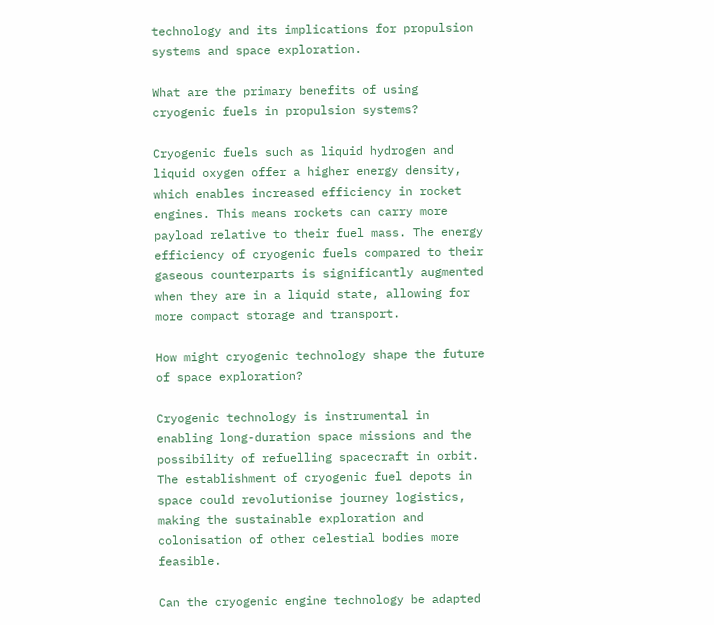technology and its implications for propulsion systems and space exploration.

What are the primary benefits of using cryogenic fuels in propulsion systems?

Cryogenic fuels such as liquid hydrogen and liquid oxygen offer a higher energy density, which enables increased efficiency in rocket engines. This means rockets can carry more payload relative to their fuel mass. The energy efficiency of cryogenic fuels compared to their gaseous counterparts is significantly augmented when they are in a liquid state, allowing for more compact storage and transport.

How might cryogenic technology shape the future of space exploration?

Cryogenic technology is instrumental in enabling long-duration space missions and the possibility of refuelling spacecraft in orbit. The establishment of cryogenic fuel depots in space could revolutionise journey logistics, making the sustainable exploration and colonisation of other celestial bodies more feasible.

Can the cryogenic engine technology be adapted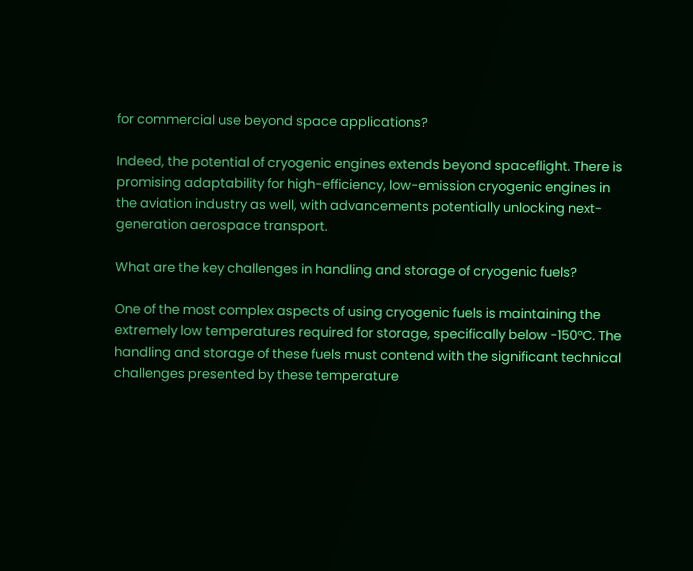for commercial use beyond space applications?

Indeed, the potential of cryogenic engines extends beyond spaceflight. There is promising adaptability for high-efficiency, low-emission cryogenic engines in the aviation industry as well, with advancements potentially unlocking next-generation aerospace transport.

What are the key challenges in handling and storage of cryogenic fuels?

One of the most complex aspects of using cryogenic fuels is maintaining the extremely low temperatures required for storage, specifically below -150°C. The handling and storage of these fuels must contend with the significant technical challenges presented by these temperature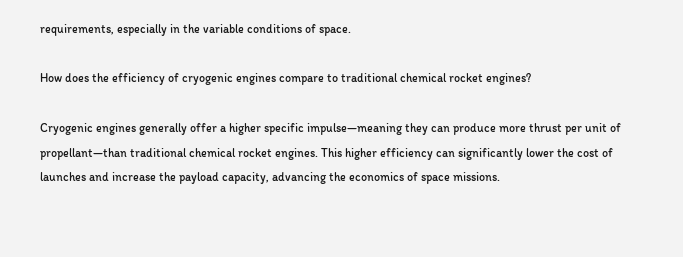requirements, especially in the variable conditions of space.

How does the efficiency of cryogenic engines compare to traditional chemical rocket engines?

Cryogenic engines generally offer a higher specific impulse—meaning they can produce more thrust per unit of propellant—than traditional chemical rocket engines. This higher efficiency can significantly lower the cost of launches and increase the payload capacity, advancing the economics of space missions.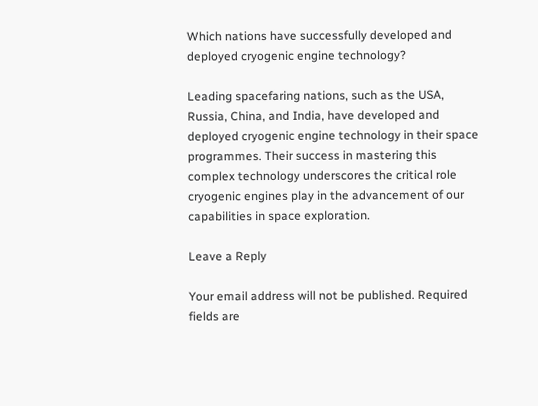Which nations have successfully developed and deployed cryogenic engine technology?

Leading spacefaring nations, such as the USA, Russia, China, and India, have developed and deployed cryogenic engine technology in their space programmes. Their success in mastering this complex technology underscores the critical role cryogenic engines play in the advancement of our capabilities in space exploration.

Leave a Reply

Your email address will not be published. Required fields are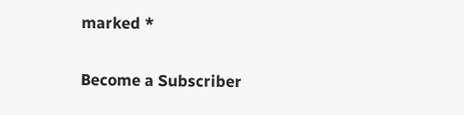marked *

Become a Subscriber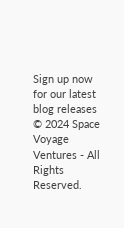Sign up now for our latest blog releases
© 2024 Space Voyage Ventures - All Rights Reserved.